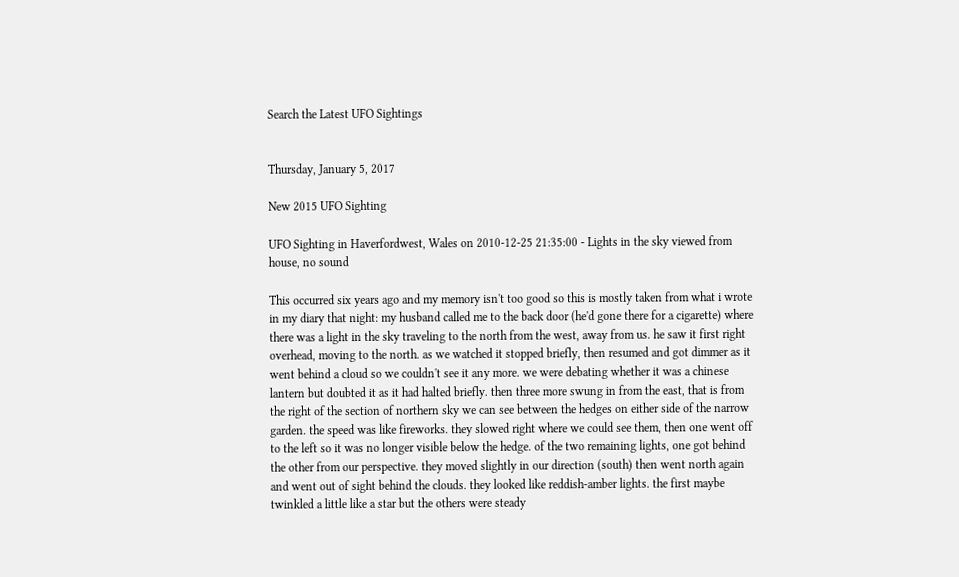Search the Latest UFO Sightings


Thursday, January 5, 2017

New 2015 UFO Sighting

UFO Sighting in Haverfordwest, Wales on 2010-12-25 21:35:00 - Lights in the sky viewed from house, no sound

This occurred six years ago and my memory isn't too good so this is mostly taken from what i wrote in my diary that night: my husband called me to the back door (he'd gone there for a cigarette) where there was a light in the sky traveling to the north from the west, away from us. he saw it first right overhead, moving to the north. as we watched it stopped briefly, then resumed and got dimmer as it went behind a cloud so we couldn't see it any more. we were debating whether it was a chinese lantern but doubted it as it had halted briefly. then three more swung in from the east, that is from the right of the section of northern sky we can see between the hedges on either side of the narrow garden. the speed was like fireworks. they slowed right where we could see them, then one went off to the left so it was no longer visible below the hedge. of the two remaining lights, one got behind the other from our perspective. they moved slightly in our direction (south) then went north again and went out of sight behind the clouds. they looked like reddish-amber lights. the first maybe twinkled a little like a star but the others were steady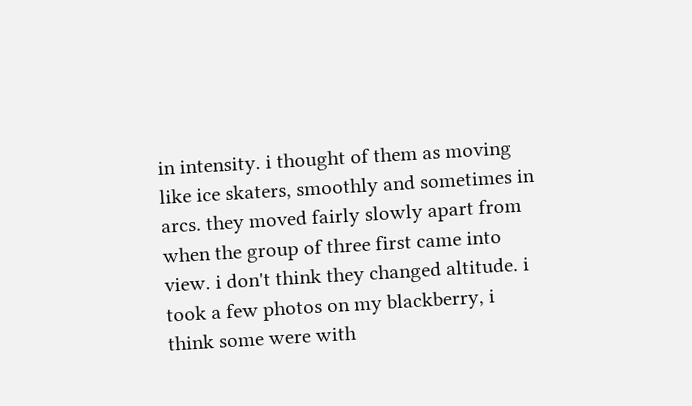in intensity. i thought of them as moving like ice skaters, smoothly and sometimes in arcs. they moved fairly slowly apart from when the group of three first came into view. i don't think they changed altitude. i took a few photos on my blackberry, i think some were with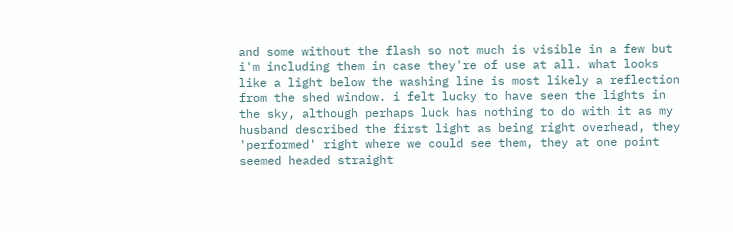and some without the flash so not much is visible in a few but i'm including them in case they're of use at all. what looks like a light below the washing line is most likely a reflection from the shed window. i felt lucky to have seen the lights in the sky, although perhaps luck has nothing to do with it as my husband described the first light as being right overhead, they 'performed' right where we could see them, they at one point seemed headed straight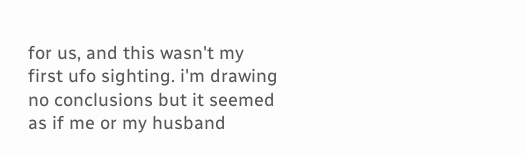for us, and this wasn't my first ufo sighting. i'm drawing no conclusions but it seemed as if me or my husband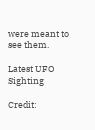were meant to see them.

Latest UFO Sighting

Credit: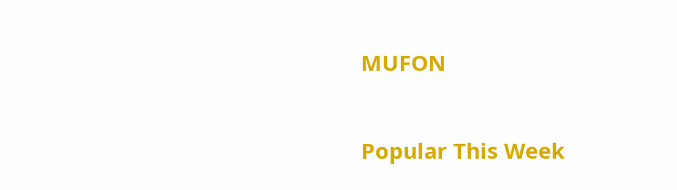MUFON

Popular This Week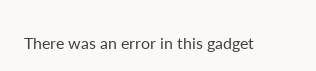There was an error in this gadget